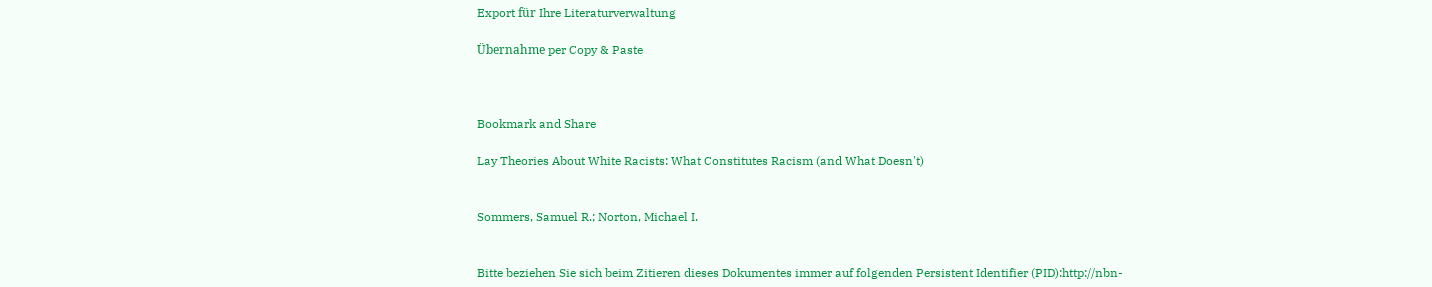Export für Ihre Literaturverwaltung

Übernahme per Copy & Paste



Bookmark and Share

Lay Theories About White Racists: What Constitutes Racism (and What Doesn't)


Sommers, Samuel R.; Norton, Michael I.


Bitte beziehen Sie sich beim Zitieren dieses Dokumentes immer auf folgenden Persistent Identifier (PID):http://nbn-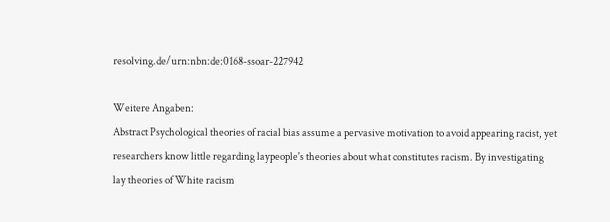resolving.de/urn:nbn:de:0168-ssoar-227942

Weitere Angaben:
Abstract Psychological theories of racial bias assume a pervasive motivation to avoid appearing racist, yet researchers know little regarding laypeople's theories about what constitutes racism. By investigating lay theories of White racism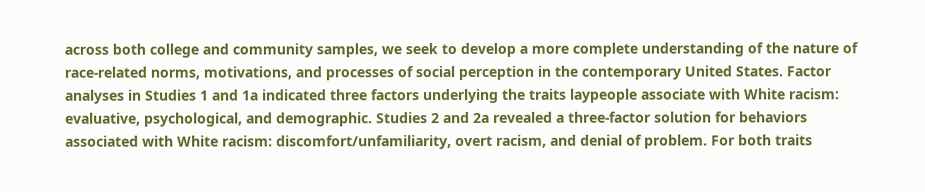across both college and community samples, we seek to develop a more complete understanding of the nature of race-related norms, motivations, and processes of social perception in the contemporary United States. Factor analyses in Studies 1 and 1a indicated three factors underlying the traits laypeople associate with White racism: evaluative, psychological, and demographic. Studies 2 and 2a revealed a three-factor solution for behaviors associated with White racism: discomfort/unfamiliarity, overt racism, and denial of problem. For both traits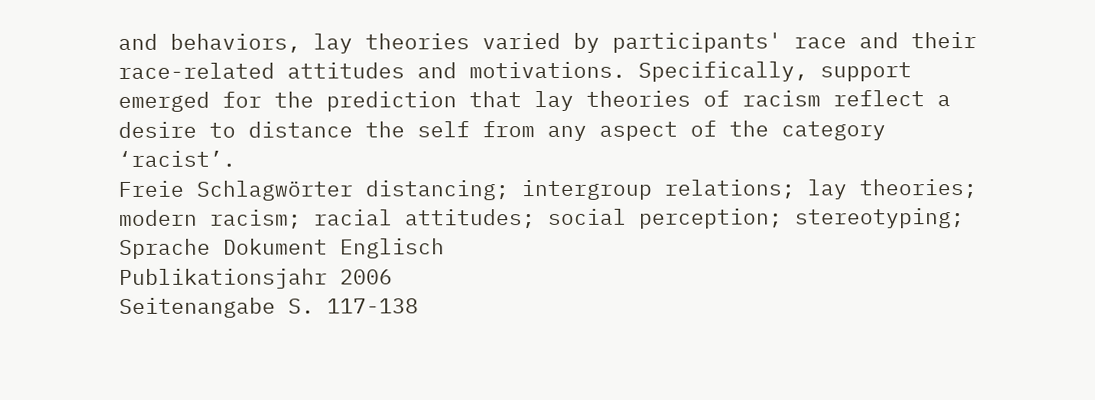and behaviors, lay theories varied by participants' race and their race-related attitudes and motivations. Specifically, support emerged for the prediction that lay theories of racism reflect a desire to distance the self from any aspect of the category ‘racist’.
Freie Schlagwörter distancing; intergroup relations; lay theories; modern racism; racial attitudes; social perception; stereotyping;
Sprache Dokument Englisch
Publikationsjahr 2006
Seitenangabe S. 117-138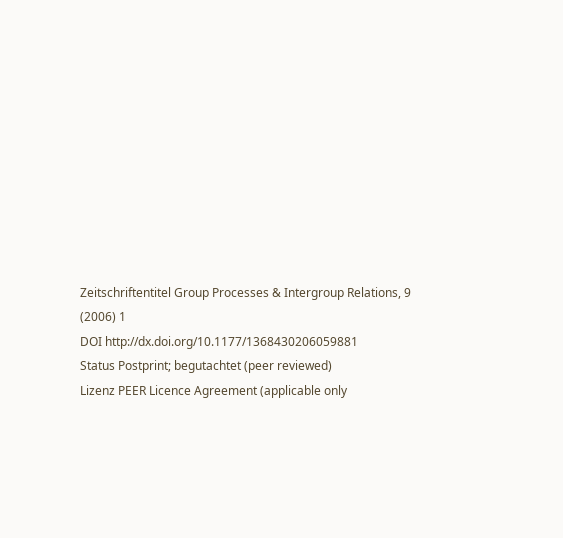Zeitschriftentitel Group Processes & Intergroup Relations, 9 (2006) 1
DOI http://dx.doi.org/10.1177/1368430206059881
Status Postprint; begutachtet (peer reviewed)
Lizenz PEER Licence Agreement (applicable only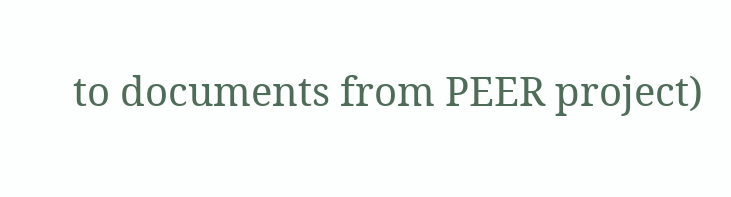to documents from PEER project)